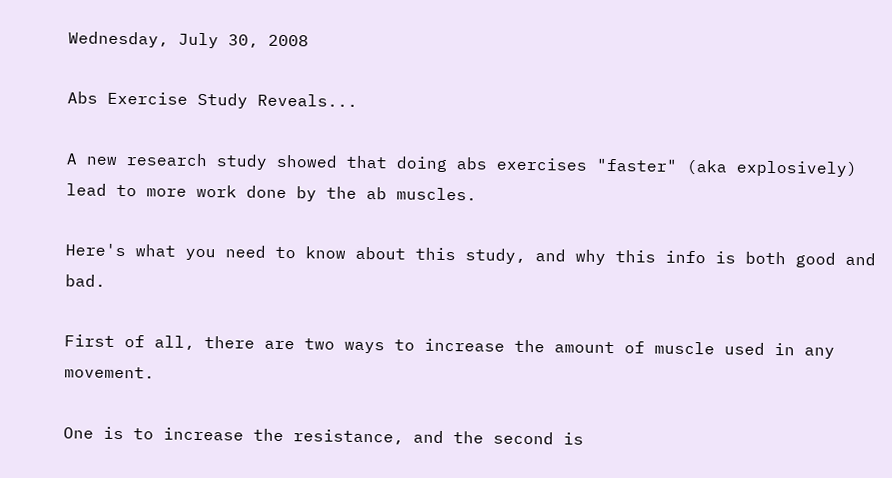Wednesday, July 30, 2008

Abs Exercise Study Reveals...

A new research study showed that doing abs exercises "faster" (aka explosively) lead to more work done by the ab muscles.

Here's what you need to know about this study, and why this info is both good and bad.

First of all, there are two ways to increase the amount of muscle used in any movement.

One is to increase the resistance, and the second is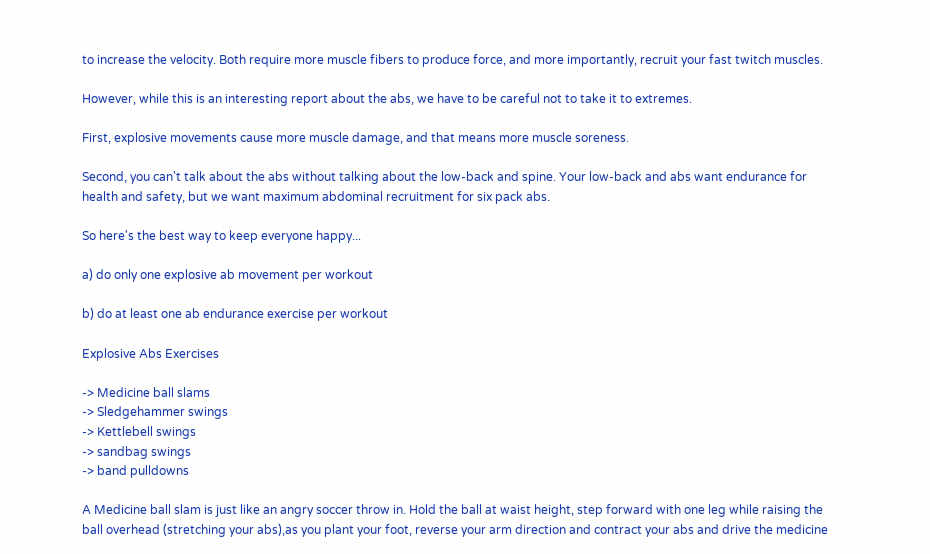to increase the velocity. Both require more muscle fibers to produce force, and more importantly, recruit your fast twitch muscles.

However, while this is an interesting report about the abs, we have to be careful not to take it to extremes.

First, explosive movements cause more muscle damage, and that means more muscle soreness.

Second, you can't talk about the abs without talking about the low-back and spine. Your low-back and abs want endurance for health and safety, but we want maximum abdominal recruitment for six pack abs.

So here's the best way to keep everyone happy...

a) do only one explosive ab movement per workout

b) do at least one ab endurance exercise per workout

Explosive Abs Exercises

-> Medicine ball slams
-> Sledgehammer swings
-> Kettlebell swings
-> sandbag swings
-> band pulldowns

A Medicine ball slam is just like an angry soccer throw in. Hold the ball at waist height, step forward with one leg while raising the ball overhead (stretching your abs),as you plant your foot, reverse your arm direction and contract your abs and drive the medicine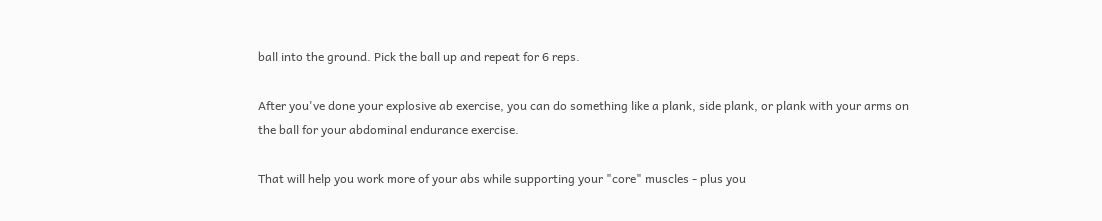ball into the ground. Pick the ball up and repeat for 6 reps.

After you've done your explosive ab exercise, you can do something like a plank, side plank, or plank with your arms on the ball for your abdominal endurance exercise.

That will help you work more of your abs while supporting your "core" muscles - plus you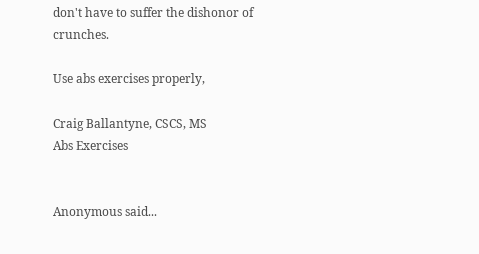don't have to suffer the dishonor of crunches.

Use abs exercises properly,

Craig Ballantyne, CSCS, MS
Abs Exercises


Anonymous said...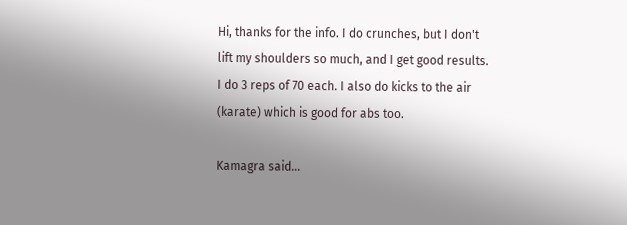Hi, thanks for the info. I do crunches, but I don't lift my shoulders so much, and I get good results. I do 3 reps of 70 each. I also do kicks to the air (karate) which is good for abs too.

Kamagra said...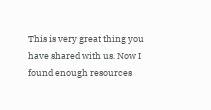This is very great thing you have shared with us. Now I found enough resources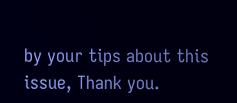by your tips about this issue, Thank you.